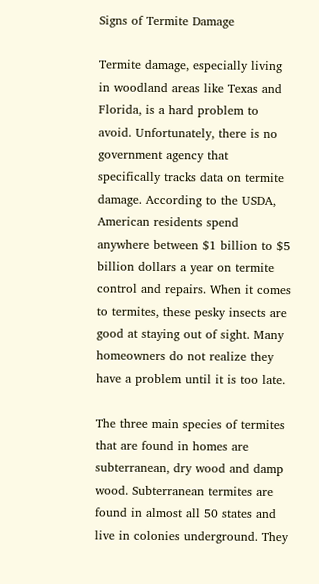Signs of Termite Damage

Termite damage, especially living in woodland areas like Texas and Florida, is a hard problem to avoid. Unfortunately, there is no government agency that specifically tracks data on termite damage. According to the USDA, American residents spend anywhere between $1 billion to $5 billion dollars a year on termite control and repairs. When it comes to termites, these pesky insects are good at staying out of sight. Many homeowners do not realize they have a problem until it is too late.

The three main species of termites that are found in homes are subterranean, dry wood and damp wood. Subterranean termites are found in almost all 50 states and live in colonies underground. They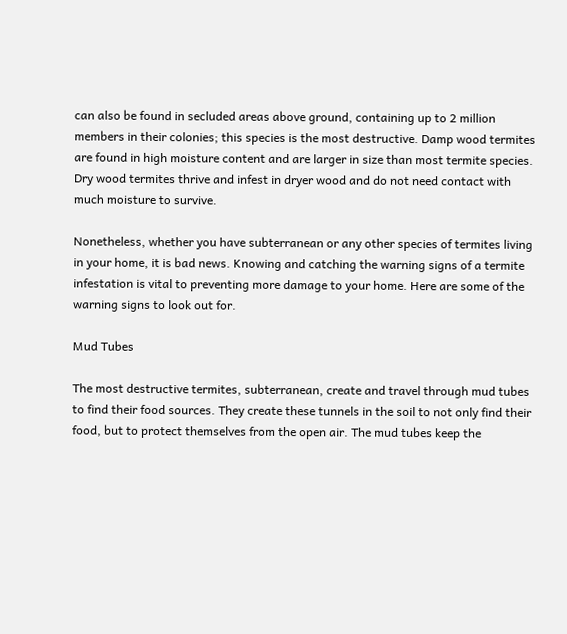can also be found in secluded areas above ground, containing up to 2 million members in their colonies; this species is the most destructive. Damp wood termites are found in high moisture content and are larger in size than most termite species. Dry wood termites thrive and infest in dryer wood and do not need contact with much moisture to survive.

Nonetheless, whether you have subterranean or any other species of termites living in your home, it is bad news. Knowing and catching the warning signs of a termite infestation is vital to preventing more damage to your home. Here are some of the warning signs to look out for.

Mud Tubes

The most destructive termites, subterranean, create and travel through mud tubes to find their food sources. They create these tunnels in the soil to not only find their food, but to protect themselves from the open air. The mud tubes keep the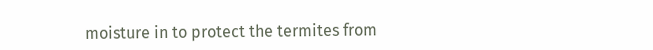moisture in to protect the termites from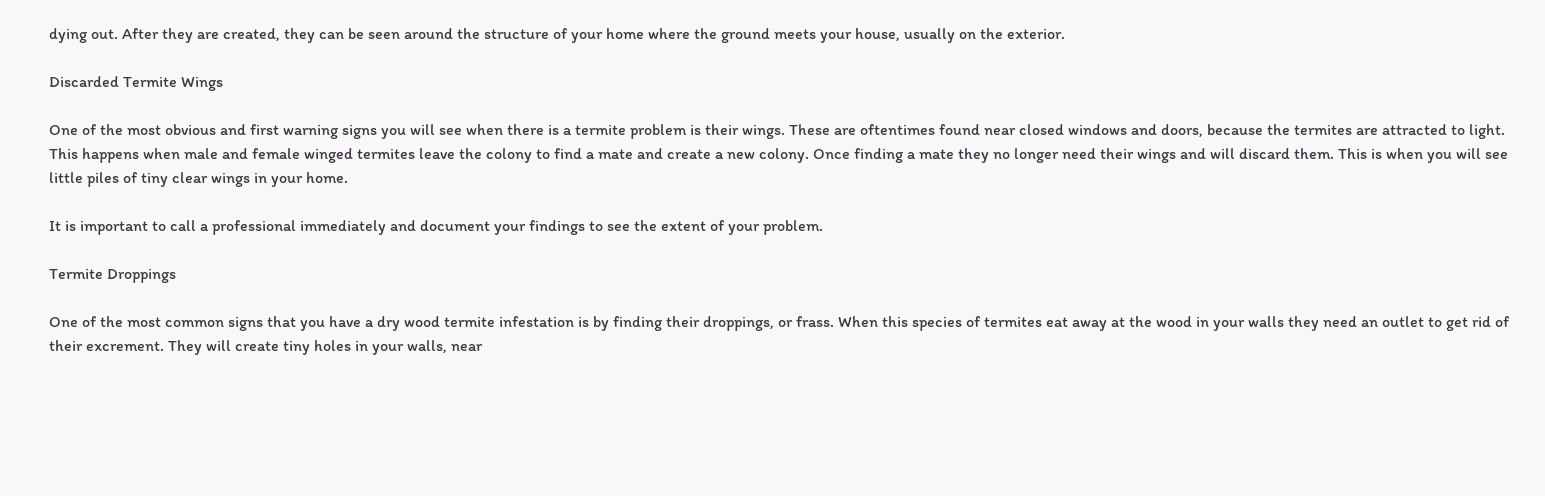dying out. After they are created, they can be seen around the structure of your home where the ground meets your house, usually on the exterior.

Discarded Termite Wings

One of the most obvious and first warning signs you will see when there is a termite problem is their wings. These are oftentimes found near closed windows and doors, because the termites are attracted to light. This happens when male and female winged termites leave the colony to find a mate and create a new colony. Once finding a mate they no longer need their wings and will discard them. This is when you will see little piles of tiny clear wings in your home.

It is important to call a professional immediately and document your findings to see the extent of your problem.

Termite Droppings

One of the most common signs that you have a dry wood termite infestation is by finding their droppings, or frass. When this species of termites eat away at the wood in your walls they need an outlet to get rid of their excrement. They will create tiny holes in your walls, near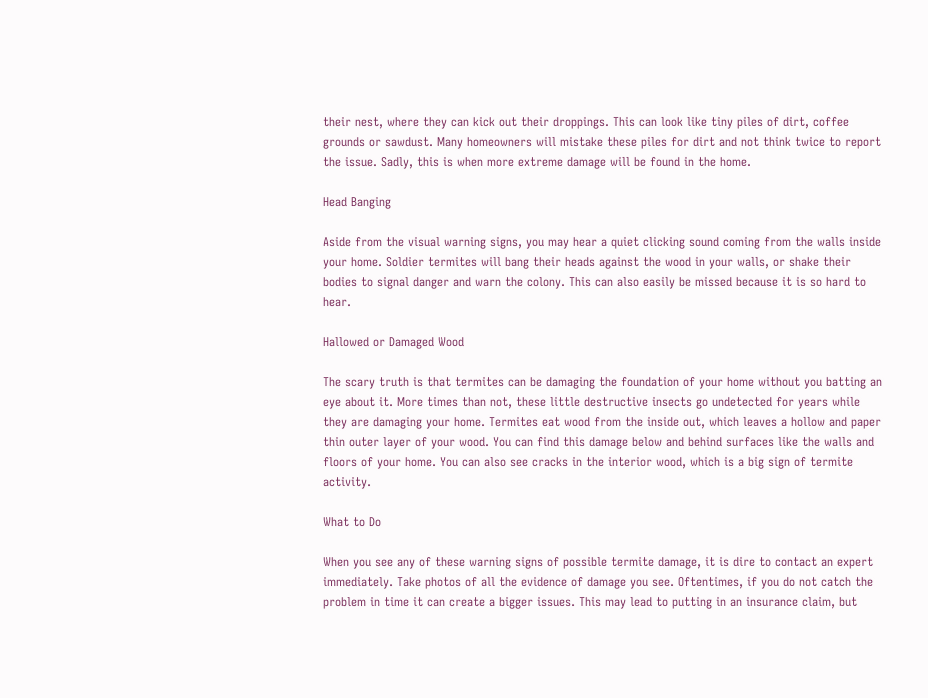their nest, where they can kick out their droppings. This can look like tiny piles of dirt, coffee grounds or sawdust. Many homeowners will mistake these piles for dirt and not think twice to report the issue. Sadly, this is when more extreme damage will be found in the home.

Head Banging

Aside from the visual warning signs, you may hear a quiet clicking sound coming from the walls inside your home. Soldier termites will bang their heads against the wood in your walls, or shake their bodies to signal danger and warn the colony. This can also easily be missed because it is so hard to hear.

Hallowed or Damaged Wood

The scary truth is that termites can be damaging the foundation of your home without you batting an eye about it. More times than not, these little destructive insects go undetected for years while they are damaging your home. Termites eat wood from the inside out, which leaves a hollow and paper thin outer layer of your wood. You can find this damage below and behind surfaces like the walls and floors of your home. You can also see cracks in the interior wood, which is a big sign of termite activity.

What to Do

When you see any of these warning signs of possible termite damage, it is dire to contact an expert immediately. Take photos of all the evidence of damage you see. Oftentimes, if you do not catch the problem in time it can create a bigger issues. This may lead to putting in an insurance claim, but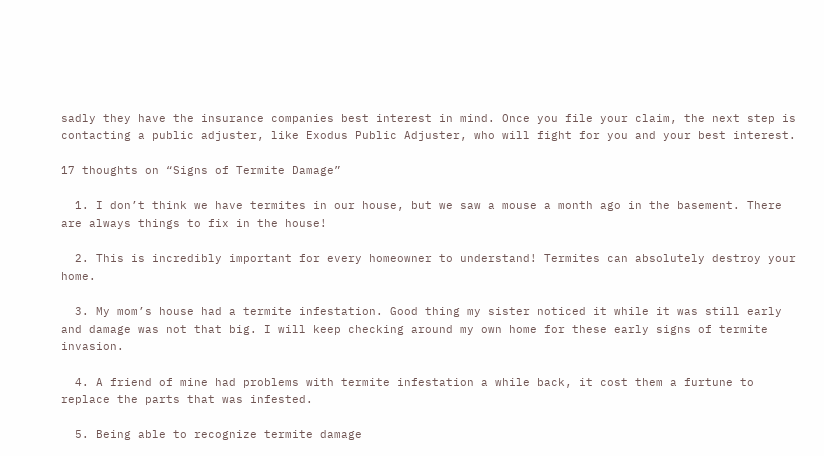sadly they have the insurance companies best interest in mind. Once you file your claim, the next step is contacting a public adjuster, like Exodus Public Adjuster, who will fight for you and your best interest.

17 thoughts on “Signs of Termite Damage”

  1. I don’t think we have termites in our house, but we saw a mouse a month ago in the basement. There are always things to fix in the house!

  2. This is incredibly important for every homeowner to understand! Termites can absolutely destroy your home.

  3. My mom’s house had a termite infestation. Good thing my sister noticed it while it was still early and damage was not that big. I will keep checking around my own home for these early signs of termite invasion.

  4. A friend of mine had problems with termite infestation a while back, it cost them a furtune to replace the parts that was infested.

  5. Being able to recognize termite damage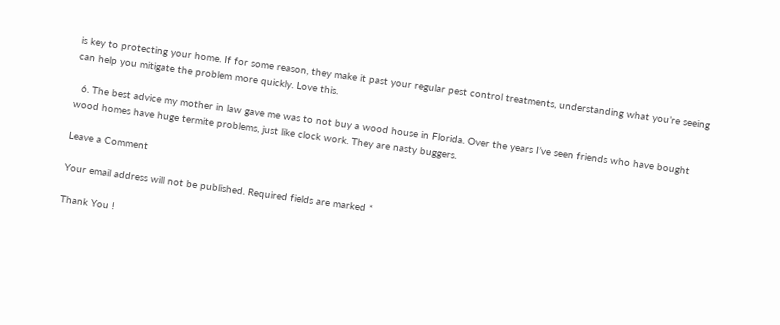is key to protecting your home. If for some reason, they make it past your regular pest control treatments, understanding what you’re seeing can help you mitigate the problem more quickly. Love this.

  6. The best advice my mother in law gave me was to not buy a wood house in Florida. Over the years I’ve seen friends who have bought wood homes have huge termite problems, just like clock work. They are nasty buggers.

Leave a Comment

Your email address will not be published. Required fields are marked *

Thank You !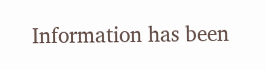Information has been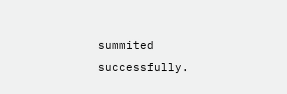summited successfully.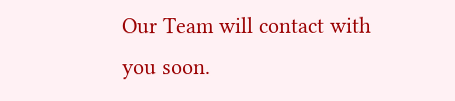Our Team will contact with you soon.